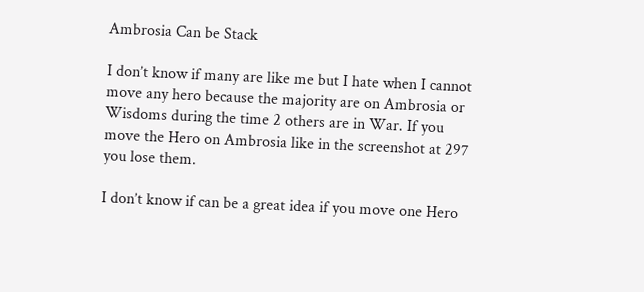Ambrosia Can be Stack

I don’t know if many are like me but I hate when I cannot move any hero because the majority are on Ambrosia or Wisdoms during the time 2 others are in War. If you move the Hero on Ambrosia like in the screenshot at 297 you lose them.

I don’t know if can be a great idea if you move one Hero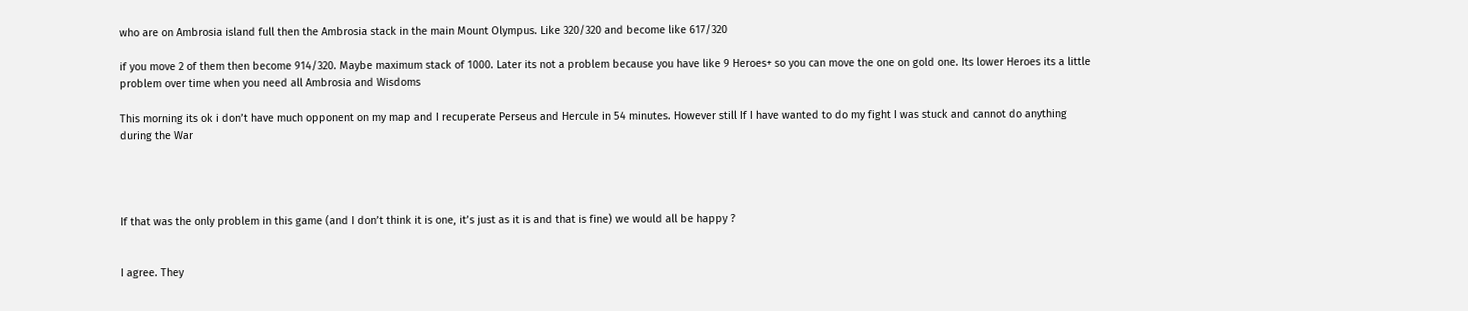who are on Ambrosia island full then the Ambrosia stack in the main Mount Olympus. Like 320/320 and become like 617/320

if you move 2 of them then become 914/320. Maybe maximum stack of 1000. Later its not a problem because you have like 9 Heroes+ so you can move the one on gold one. Its lower Heroes its a little problem over time when you need all Ambrosia and Wisdoms

This morning its ok i don’t have much opponent on my map and I recuperate Perseus and Hercule in 54 minutes. However still If I have wanted to do my fight I was stuck and cannot do anything during the War




If that was the only problem in this game (and I don’t think it is one, it’s just as it is and that is fine) we would all be happy ?


I agree. They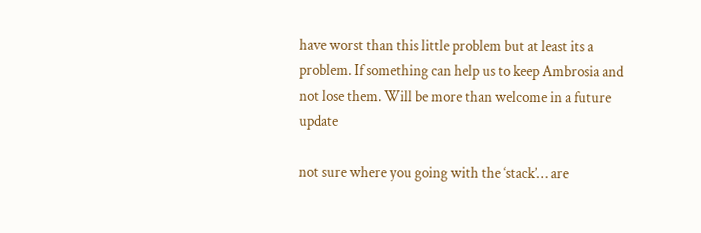have worst than this little problem but at least its a problem. If something can help us to keep Ambrosia and not lose them. Will be more than welcome in a future update

not sure where you going with the ‘stack’… are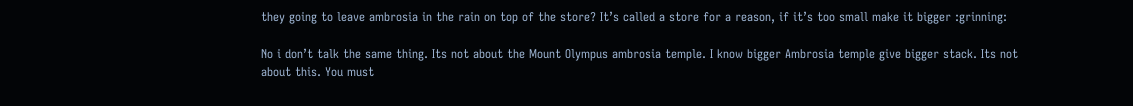they going to leave ambrosia in the rain on top of the store? It’s called a store for a reason, if it’s too small make it bigger :grinning:

No i don’t talk the same thing. Its not about the Mount Olympus ambrosia temple. I know bigger Ambrosia temple give bigger stack. Its not about this. You must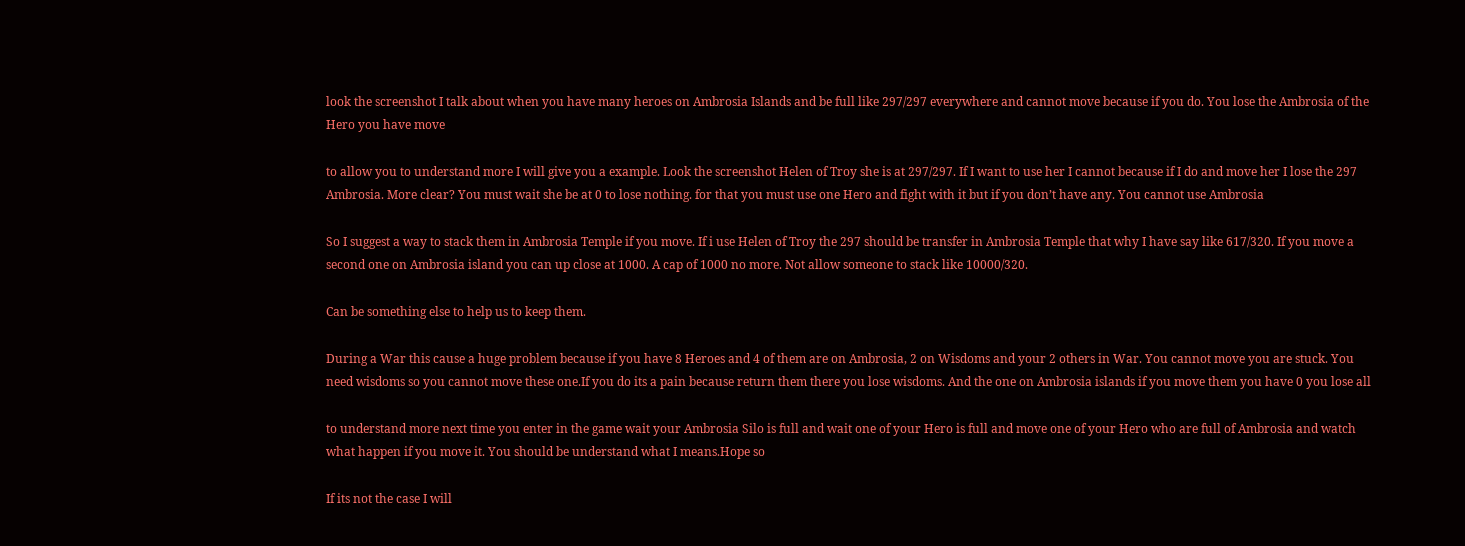look the screenshot I talk about when you have many heroes on Ambrosia Islands and be full like 297/297 everywhere and cannot move because if you do. You lose the Ambrosia of the Hero you have move

to allow you to understand more I will give you a example. Look the screenshot Helen of Troy she is at 297/297. If I want to use her I cannot because if I do and move her I lose the 297 Ambrosia. More clear? You must wait she be at 0 to lose nothing. for that you must use one Hero and fight with it but if you don’t have any. You cannot use Ambrosia

So I suggest a way to stack them in Ambrosia Temple if you move. If i use Helen of Troy the 297 should be transfer in Ambrosia Temple that why I have say like 617/320. If you move a second one on Ambrosia island you can up close at 1000. A cap of 1000 no more. Not allow someone to stack like 10000/320.

Can be something else to help us to keep them.

During a War this cause a huge problem because if you have 8 Heroes and 4 of them are on Ambrosia, 2 on Wisdoms and your 2 others in War. You cannot move you are stuck. You need wisdoms so you cannot move these one.If you do its a pain because return them there you lose wisdoms. And the one on Ambrosia islands if you move them you have 0 you lose all

to understand more next time you enter in the game wait your Ambrosia Silo is full and wait one of your Hero is full and move one of your Hero who are full of Ambrosia and watch what happen if you move it. You should be understand what I means.Hope so

If its not the case I will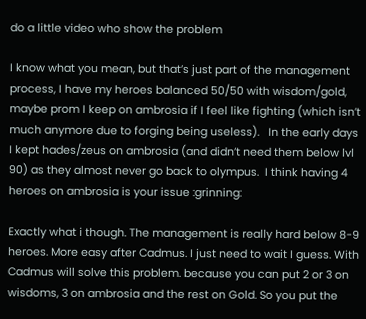do a little video who show the problem

I know what you mean, but that’s just part of the management process, I have my heroes balanced 50/50 with wisdom/gold, maybe prom I keep on ambrosia if I feel like fighting (which isn’t much anymore due to forging being useless).   In the early days I kept hades/zeus on ambrosia (and didn’t need them below lvl 90) as they almost never go back to olympus.  I think having 4 heroes on ambrosia is your issue :grinning:

Exactly what i though. The management is really hard below 8-9 heroes. More easy after Cadmus. I just need to wait I guess. With Cadmus will solve this problem. because you can put 2 or 3 on wisdoms, 3 on ambrosia and the rest on Gold. So you put the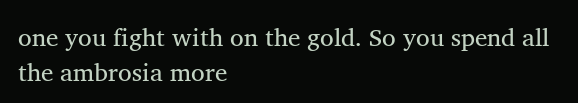one you fight with on the gold. So you spend all the ambrosia more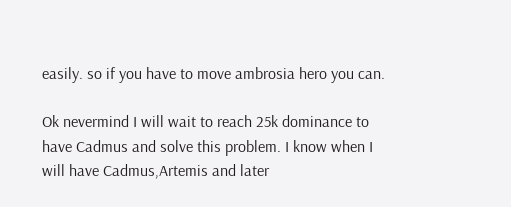easily. so if you have to move ambrosia hero you can.

Ok nevermind I will wait to reach 25k dominance to have Cadmus and solve this problem. I know when I will have Cadmus,Artemis and later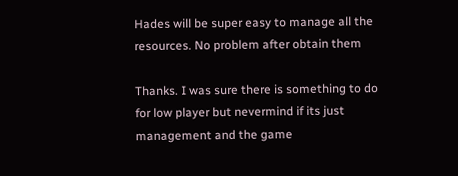Hades will be super easy to manage all the resources. No problem after obtain them

Thanks. I was sure there is something to do for low player but nevermind if its just management and the game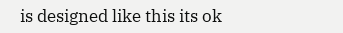is designed like this its ok